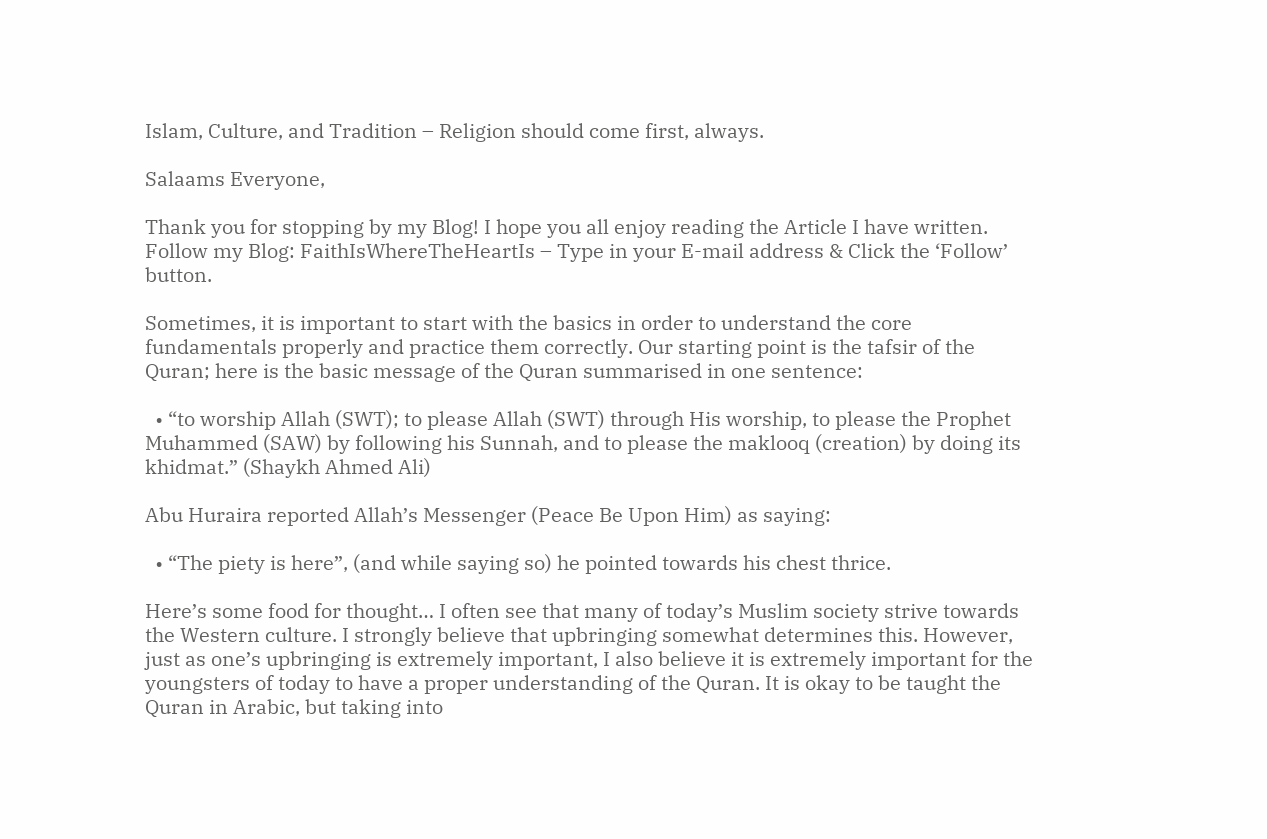Islam, Culture, and Tradition – Religion should come first, always.

Salaams Everyone,

Thank you for stopping by my Blog! I hope you all enjoy reading the Article I have written. Follow my Blog: FaithIsWhereTheHeartIs – Type in your E-mail address & Click the ‘Follow’ button.

Sometimes, it is important to start with the basics in order to understand the core fundamentals properly and practice them correctly. Our starting point is the tafsir of the Quran; here is the basic message of the Quran summarised in one sentence:

  • “to worship Allah (SWT); to please Allah (SWT) through His worship, to please the Prophet Muhammed (SAW) by following his Sunnah, and to please the maklooq (creation) by doing its khidmat.” (Shaykh Ahmed Ali)

Abu Huraira reported Allah’s Messenger (Peace Be Upon Him) as saying:

  • “The piety is here”, (and while saying so) he pointed towards his chest thrice.

Here’s some food for thought… I often see that many of today’s Muslim society strive towards the Western culture. I strongly believe that upbringing somewhat determines this. However, just as one’s upbringing is extremely important, I also believe it is extremely important for the youngsters of today to have a proper understanding of the Quran. It is okay to be taught the Quran in Arabic, but taking into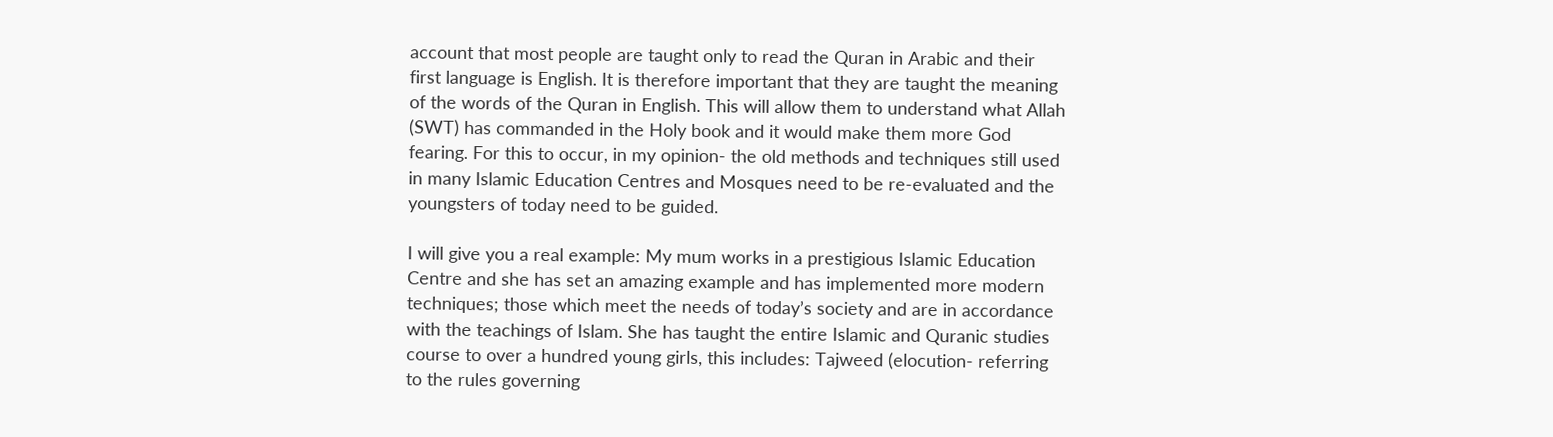account that most people are taught only to read the Quran in Arabic and their first language is English. It is therefore important that they are taught the meaning of the words of the Quran in English. This will allow them to understand what Allah (SWT) has commanded in the Holy book and it would make them more God fearing. For this to occur, in my opinion- the old methods and techniques still used in many Islamic Education Centres and Mosques need to be re-evaluated and the youngsters of today need to be guided.

I will give you a real example: My mum works in a prestigious Islamic Education Centre and she has set an amazing example and has implemented more modern techniques; those which meet the needs of today’s society and are in accordance with the teachings of Islam. She has taught the entire Islamic and Quranic studies course to over a hundred young girls, this includes: Tajweed (elocution- referring to the rules governing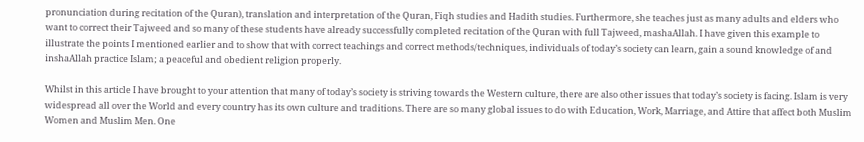pronunciation during recitation of the Quran), translation and interpretation of the Quran, Fiqh studies and Hadith studies. Furthermore, she teaches just as many adults and elders who want to correct their Tajweed and so many of these students have already successfully completed recitation of the Quran with full Tajweed, mashaAllah. I have given this example to illustrate the points I mentioned earlier and to show that with correct teachings and correct methods/techniques, individuals of today’s society can learn, gain a sound knowledge of and inshaAllah practice Islam; a peaceful and obedient religion properly.

Whilst in this article I have brought to your attention that many of today’s society is striving towards the Western culture, there are also other issues that today’s society is facing. Islam is very widespread all over the World and every country has its own culture and traditions. There are so many global issues to do with Education, Work, Marriage, and Attire that affect both Muslim Women and Muslim Men. One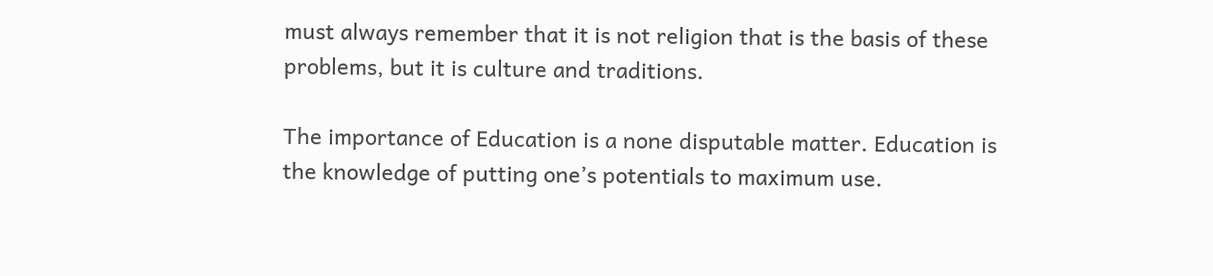must always remember that it is not religion that is the basis of these problems, but it is culture and traditions.

The importance of Education is a none disputable matter. Education is the knowledge of putting one’s potentials to maximum use.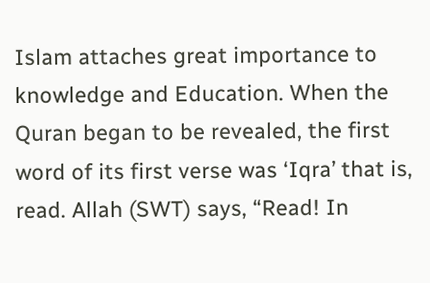Islam attaches great importance to knowledge and Education. When the Quran began to be revealed, the first word of its first verse was ‘Iqra’ that is, read. Allah (SWT) says, “Read! In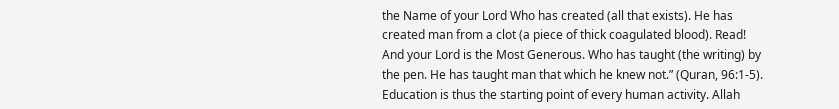the Name of your Lord Who has created (all that exists). He has created man from a clot (a piece of thick coagulated blood). Read! And your Lord is the Most Generous. Who has taught (the writing) by the pen. He has taught man that which he knew not.” (Quran, 96:1-5). Education is thus the starting point of every human activity. Allah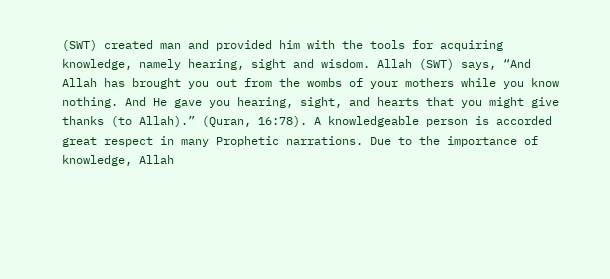(SWT) created man and provided him with the tools for acquiring knowledge, namely hearing, sight and wisdom. Allah (SWT) says, “And Allah has brought you out from the wombs of your mothers while you know nothing. And He gave you hearing, sight, and hearts that you might give thanks (to Allah).” (Quran, 16:78). A knowledgeable person is accorded great respect in many Prophetic narrations. Due to the importance of knowledge, Allah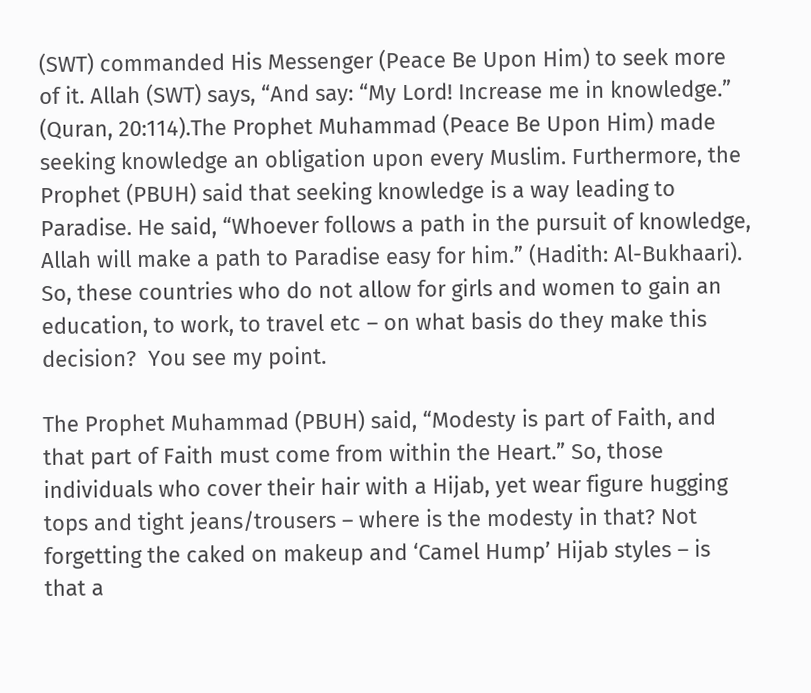(SWT) commanded His Messenger (Peace Be Upon Him) to seek more of it. Allah (SWT) says, “And say: “My Lord! Increase me in knowledge.” (Quran, 20:114).The Prophet Muhammad (Peace Be Upon Him) made seeking knowledge an obligation upon every Muslim. Furthermore, the Prophet (PBUH) said that seeking knowledge is a way leading to Paradise. He said, “Whoever follows a path in the pursuit of knowledge, Allah will make a path to Paradise easy for him.” (Hadith: Al-Bukhaari). So, these countries who do not allow for girls and women to gain an education, to work, to travel etc – on what basis do they make this decision?  You see my point.

The Prophet Muhammad (PBUH) said, “Modesty is part of Faith, and that part of Faith must come from within the Heart.” So, those individuals who cover their hair with a Hijab, yet wear figure hugging tops and tight jeans/trousers – where is the modesty in that? Not forgetting the caked on makeup and ‘Camel Hump’ Hijab styles – is that a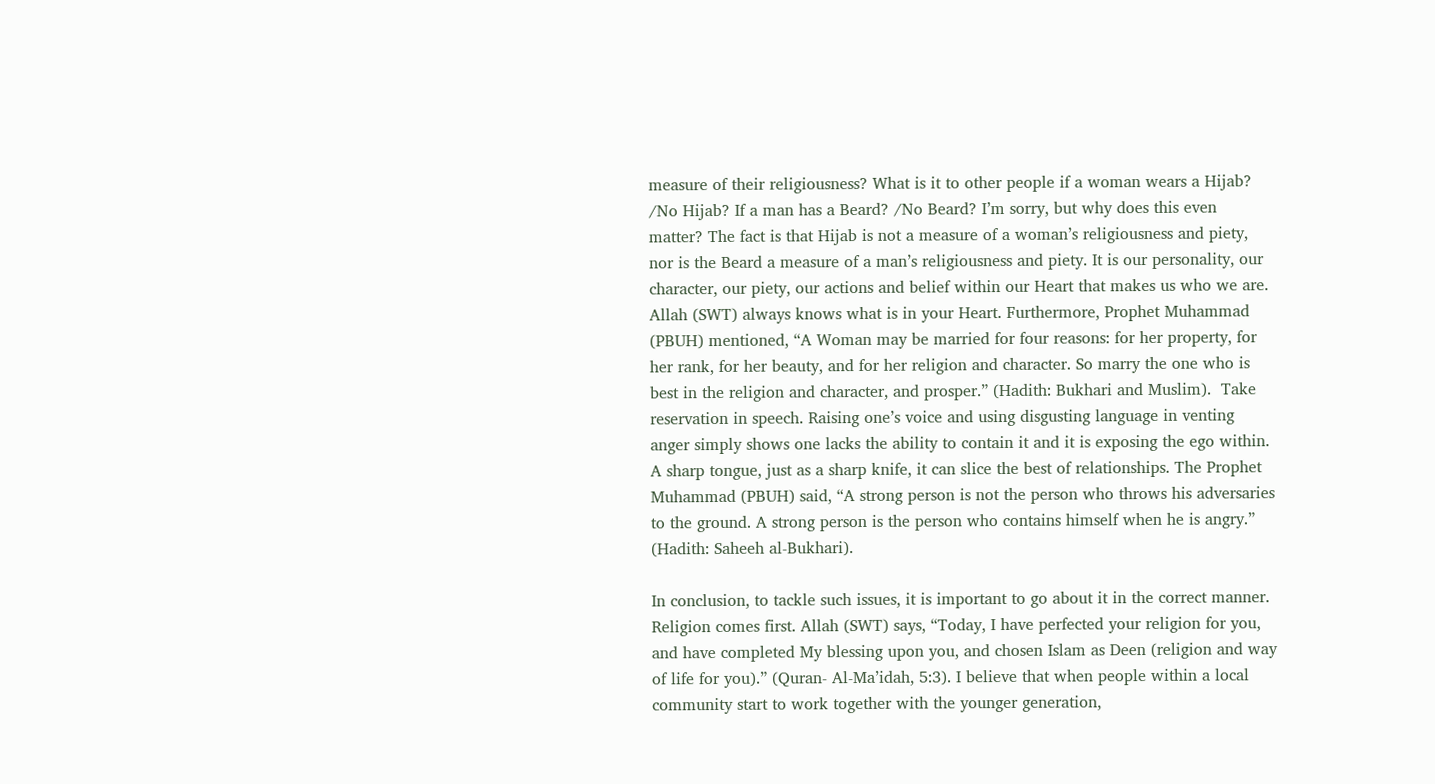measure of their religiousness? What is it to other people if a woman wears a Hijab? /No Hijab? If a man has a Beard? /No Beard? I’m sorry, but why does this even matter? The fact is that Hijab is not a measure of a woman’s religiousness and piety, nor is the Beard a measure of a man’s religiousness and piety. It is our personality, our character, our piety, our actions and belief within our Heart that makes us who we are. Allah (SWT) always knows what is in your Heart. Furthermore, Prophet Muhammad (PBUH) mentioned, “A Woman may be married for four reasons: for her property, for her rank, for her beauty, and for her religion and character. So marry the one who is best in the religion and character, and prosper.” (Hadith: Bukhari and Muslim).  Take reservation in speech. Raising one’s voice and using disgusting language in venting anger simply shows one lacks the ability to contain it and it is exposing the ego within. A sharp tongue, just as a sharp knife, it can slice the best of relationships. The Prophet Muhammad (PBUH) said, “A strong person is not the person who throws his adversaries to the ground. A strong person is the person who contains himself when he is angry.” (Hadith: Saheeh al-Bukhari).

In conclusion, to tackle such issues, it is important to go about it in the correct manner. Religion comes first. Allah (SWT) says, “Today, I have perfected your religion for you, and have completed My blessing upon you, and chosen Islam as Deen (religion and way of life for you).” (Quran- Al-Ma’idah, 5:3). I believe that when people within a local community start to work together with the younger generation,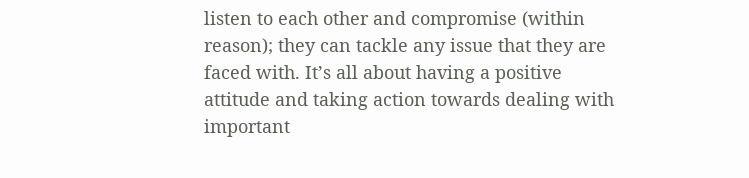listen to each other and compromise (within reason); they can tackle any issue that they are faced with. It’s all about having a positive attitude and taking action towards dealing with important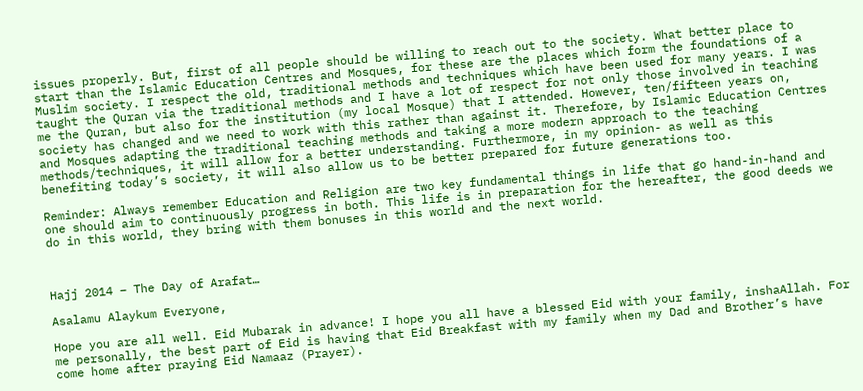issues properly. But, first of all people should be willing to reach out to the society. What better place to start than the Islamic Education Centres and Mosques, for these are the places which form the foundations of a Muslim society. I respect the old, traditional methods and techniques which have been used for many years. I was taught the Quran via the traditional methods and I have a lot of respect for not only those involved in teaching me the Quran, but also for the institution (my local Mosque) that I attended. However, ten/fifteen years on, society has changed and we need to work with this rather than against it. Therefore, by Islamic Education Centres and Mosques adapting the traditional teaching methods and taking a more modern approach to the teaching methods/techniques, it will allow for a better understanding. Furthermore, in my opinion- as well as this benefiting today’s society, it will also allow us to be better prepared for future generations too.

Reminder: Always remember Education and Religion are two key fundamental things in life that go hand-in-hand and one should aim to continuously progress in both. This life is in preparation for the hereafter, the good deeds we do in this world, they bring with them bonuses in this world and the next world.



Hajj 2014 – The Day of Arafat…

Asalamu Alaykum Everyone,

Hope you are all well. Eid Mubarak in advance! I hope you all have a blessed Eid with your family, inshaAllah. For me personally, the best part of Eid is having that Eid Breakfast with my family when my Dad and Brother’s have come home after praying Eid Namaaz (Prayer).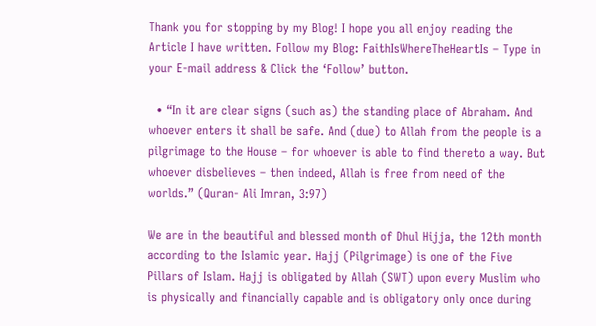Thank you for stopping by my Blog! I hope you all enjoy reading the Article I have written. Follow my Blog: FaithIsWhereTheHeartIs – Type in your E-mail address & Click the ‘Follow’ button.

  • “In it are clear signs (such as) the standing place of Abraham. And whoever enters it shall be safe. And (due) to Allah from the people is a pilgrimage to the House – for whoever is able to find thereto a way. But whoever disbelieves – then indeed, Allah is free from need of the worlds.” (Quran- Ali Imran, 3:97)

We are in the beautiful and blessed month of Dhul Hijja, the 12th month according to the Islamic year. Hajj (Pilgrimage) is one of the Five Pillars of Islam. Hajj is obligated by Allah (SWT) upon every Muslim who is physically and financially capable and is obligatory only once during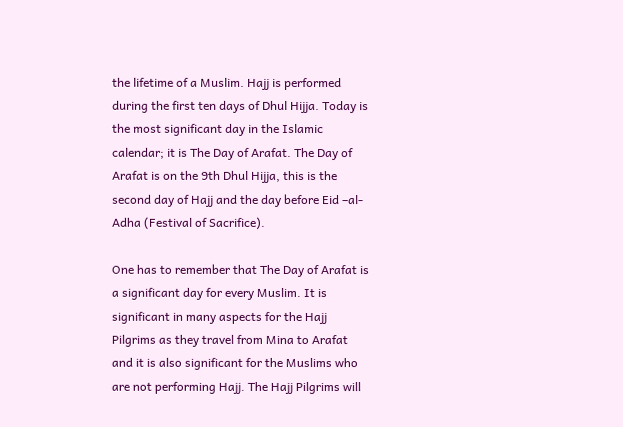the lifetime of a Muslim. Hajj is performed during the first ten days of Dhul Hijja. Today is the most significant day in the Islamic calendar; it is The Day of Arafat. The Day of Arafat is on the 9th Dhul Hijja, this is the second day of Hajj and the day before Eid –al-Adha (Festival of Sacrifice).

One has to remember that The Day of Arafat is a significant day for every Muslim. It is significant in many aspects for the Hajj Pilgrims as they travel from Mina to Arafat and it is also significant for the Muslims who are not performing Hajj. The Hajj Pilgrims will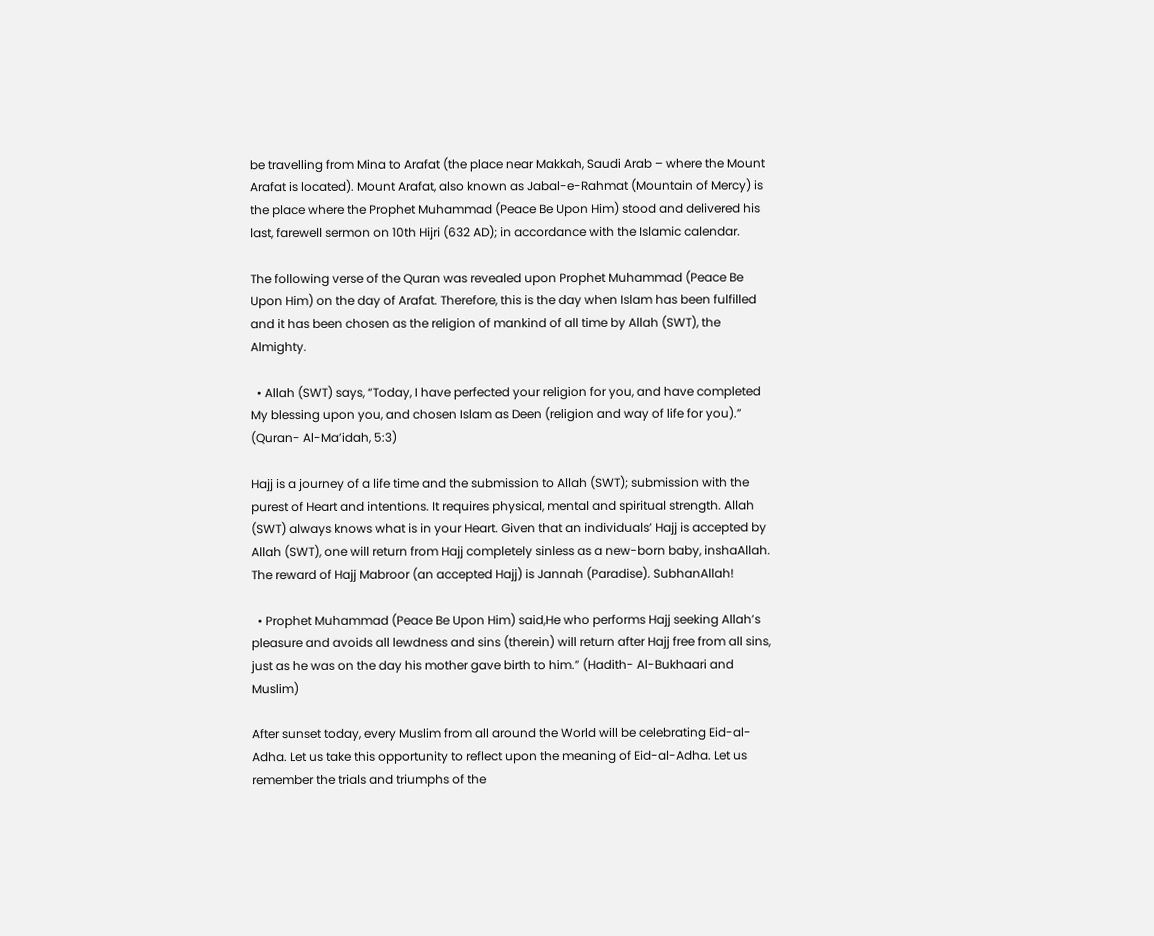be travelling from Mina to Arafat (the place near Makkah, Saudi Arab – where the Mount Arafat is located). Mount Arafat, also known as Jabal-e-Rahmat (Mountain of Mercy) is the place where the Prophet Muhammad (Peace Be Upon Him) stood and delivered his last, farewell sermon on 10th Hijri (632 AD); in accordance with the Islamic calendar.

The following verse of the Quran was revealed upon Prophet Muhammad (Peace Be Upon Him) on the day of Arafat. Therefore, this is the day when Islam has been fulfilled and it has been chosen as the religion of mankind of all time by Allah (SWT), the Almighty.

  • Allah (SWT) says, “Today, I have perfected your religion for you, and have completed My blessing upon you, and chosen Islam as Deen (religion and way of life for you).” (Quran- Al-Ma’idah, 5:3)

Hajj is a journey of a life time and the submission to Allah (SWT); submission with the purest of Heart and intentions. It requires physical, mental and spiritual strength. Allah (SWT) always knows what is in your Heart. Given that an individuals’ Hajj is accepted by Allah (SWT), one will return from Hajj completely sinless as a new-born baby, inshaAllah. The reward of Hajj Mabroor (an accepted Hajj) is Jannah (Paradise). SubhanAllah!

  • Prophet Muhammad (Peace Be Upon Him) said,He who performs Hajj seeking Allah’s pleasure and avoids all lewdness and sins (therein) will return after Hajj free from all sins, just as he was on the day his mother gave birth to him.” (Hadith- Al-Bukhaari and Muslim)

After sunset today, every Muslim from all around the World will be celebrating Eid-al-Adha. Let us take this opportunity to reflect upon the meaning of Eid-al-Adha. Let us remember the trials and triumphs of the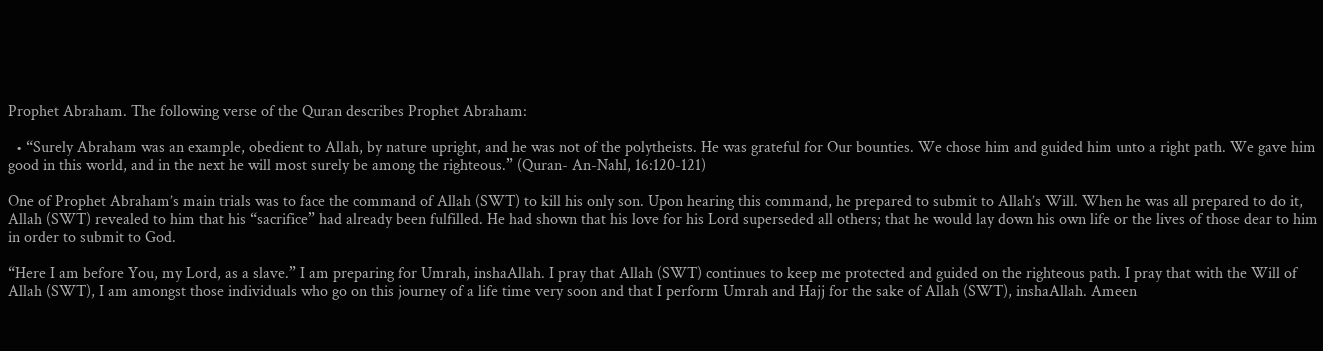Prophet Abraham. The following verse of the Quran describes Prophet Abraham:

  • “Surely Abraham was an example, obedient to Allah, by nature upright, and he was not of the polytheists. He was grateful for Our bounties. We chose him and guided him unto a right path. We gave him good in this world, and in the next he will most surely be among the righteous.” (Quran- An-Nahl, 16:120-121)

One of Prophet Abraham’s main trials was to face the command of Allah (SWT) to kill his only son. Upon hearing this command, he prepared to submit to Allah’s Will. When he was all prepared to do it, Allah (SWT) revealed to him that his “sacrifice” had already been fulfilled. He had shown that his love for his Lord superseded all others; that he would lay down his own life or the lives of those dear to him in order to submit to God.

“Here I am before You, my Lord, as a slave.” I am preparing for Umrah, inshaAllah. I pray that Allah (SWT) continues to keep me protected and guided on the righteous path. I pray that with the Will of Allah (SWT), I am amongst those individuals who go on this journey of a life time very soon and that I perform Umrah and Hajj for the sake of Allah (SWT), inshaAllah. Ameen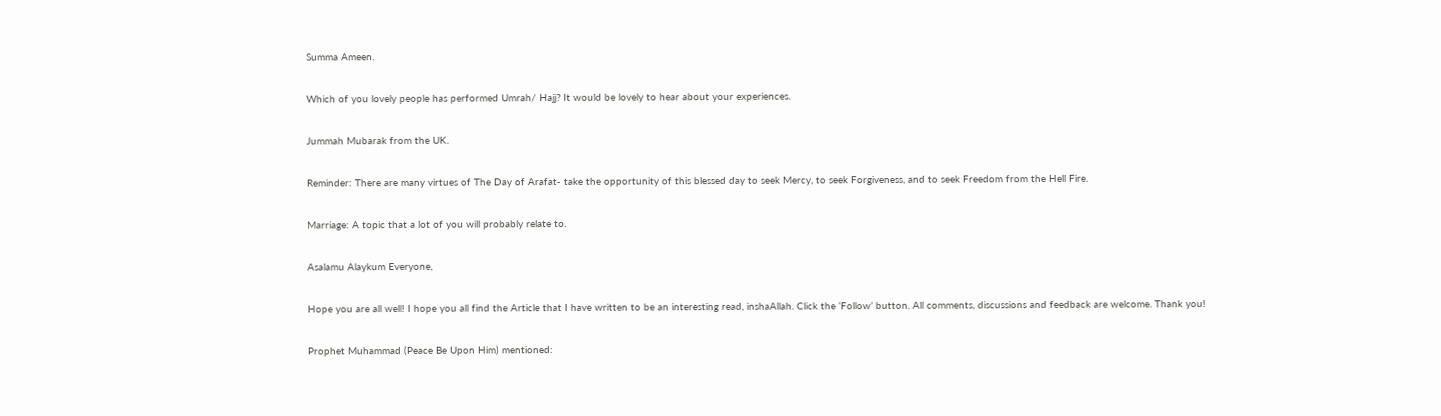Summa Ameen.

Which of you lovely people has performed Umrah/ Hajj? It would be lovely to hear about your experiences.

Jummah Mubarak from the UK.

Reminder: There are many virtues of The Day of Arafat- take the opportunity of this blessed day to seek Mercy, to seek Forgiveness, and to seek Freedom from the Hell Fire.

Marriage: A topic that a lot of you will probably relate to.

Asalamu Alaykum Everyone,

Hope you are all well! I hope you all find the Article that I have written to be an interesting read, inshaAllah. Click the ‘Follow’ button. All comments, discussions and feedback are welcome. Thank you!

Prophet Muhammad (Peace Be Upon Him) mentioned: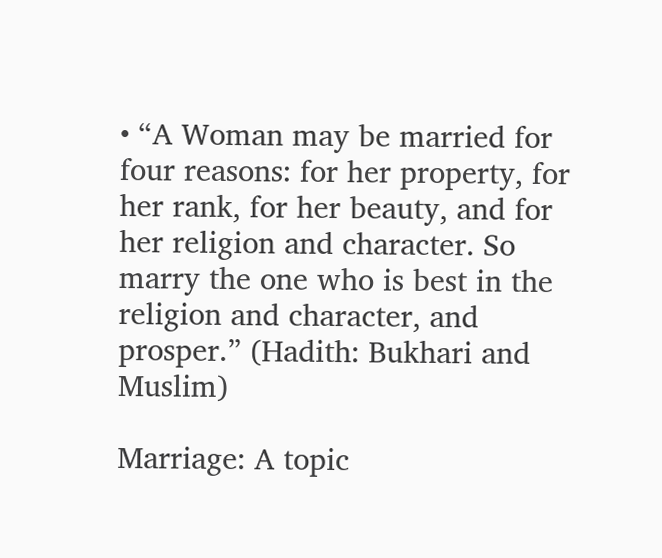• “A Woman may be married for four reasons: for her property, for her rank, for her beauty, and for her religion and character. So marry the one who is best in the religion and character, and prosper.” (Hadith: Bukhari and Muslim)

Marriage: A topic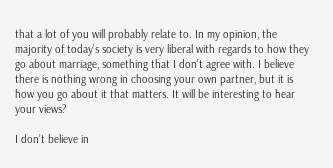that a lot of you will probably relate to. In my opinion, the majority of today’s society is very liberal with regards to how they go about marriage, something that I don’t agree with. I believe there is nothing wrong in choosing your own partner, but it is how you go about it that matters. It will be interesting to hear your views?

I don’t believe in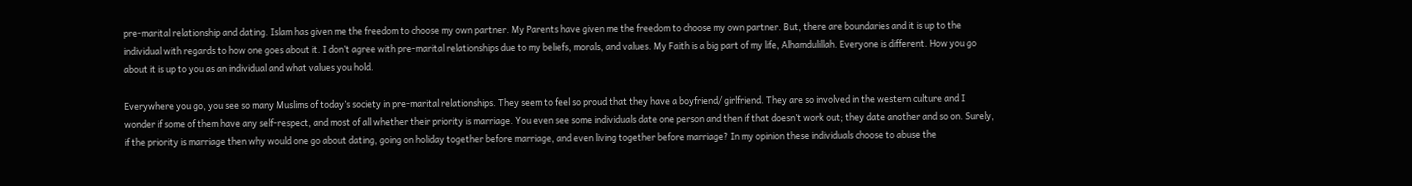pre-marital relationship and dating. Islam has given me the freedom to choose my own partner. My Parents have given me the freedom to choose my own partner. But, there are boundaries and it is up to the individual with regards to how one goes about it. I don’t agree with pre-marital relationships due to my beliefs, morals, and values. My Faith is a big part of my life, Alhamdulillah. Everyone is different. How you go about it is up to you as an individual and what values you hold.

Everywhere you go, you see so many Muslims of today’s society in pre-marital relationships. They seem to feel so proud that they have a boyfriend/ girlfriend. They are so involved in the western culture and I wonder if some of them have any self-respect, and most of all whether their priority is marriage. You even see some individuals date one person and then if that doesn’t work out; they date another and so on. Surely, if the priority is marriage then why would one go about dating, going on holiday together before marriage, and even living together before marriage? In my opinion these individuals choose to abuse the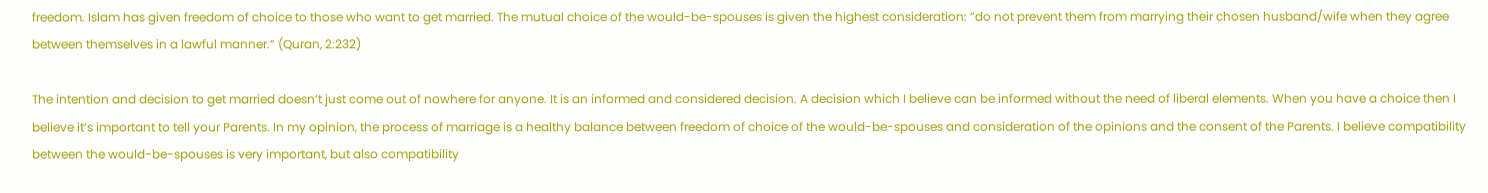freedom. Islam has given freedom of choice to those who want to get married. The mutual choice of the would-be-spouses is given the highest consideration: “do not prevent them from marrying their chosen husband/wife when they agree between themselves in a lawful manner.” (Quran, 2:232)

The intention and decision to get married doesn’t just come out of nowhere for anyone. It is an informed and considered decision. A decision which I believe can be informed without the need of liberal elements. When you have a choice then I believe it’s important to tell your Parents. In my opinion, the process of marriage is a healthy balance between freedom of choice of the would-be-spouses and consideration of the opinions and the consent of the Parents. I believe compatibility between the would-be-spouses is very important, but also compatibility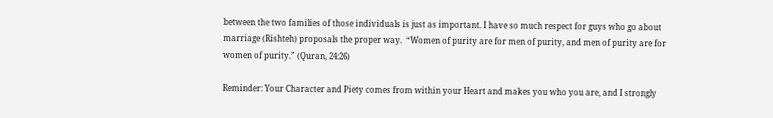between the two families of those individuals is just as important. I have so much respect for guys who go about marriage (Rishteh) proposals the proper way.  “Women of purity are for men of purity, and men of purity are for women of purity.” (Quran, 24:26)

Reminder: Your Character and Piety comes from within your Heart and makes you who you are, and I strongly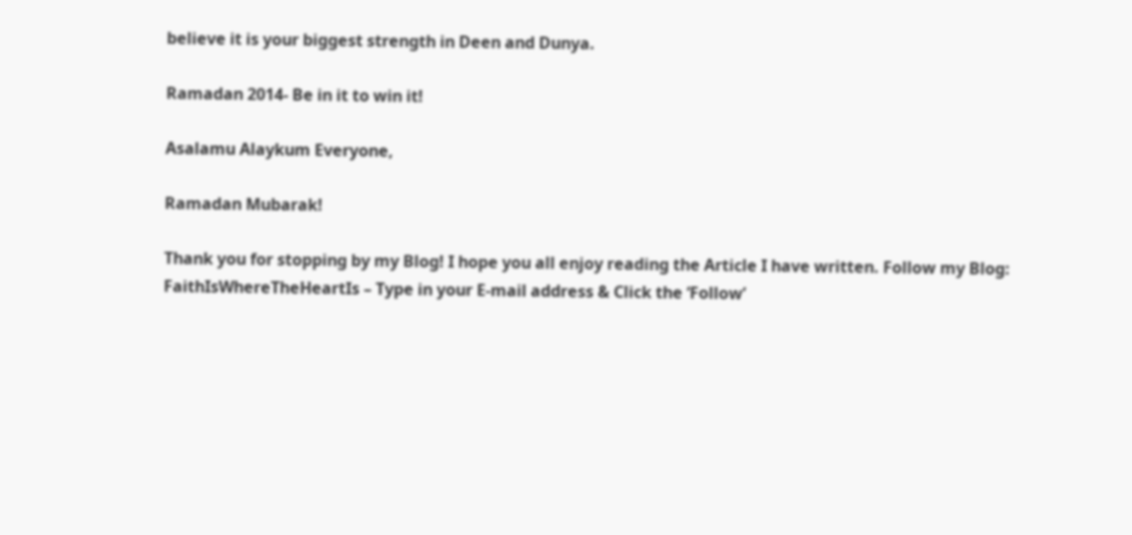believe it is your biggest strength in Deen and Dunya.

Ramadan 2014- Be in it to win it!

Asalamu Alaykum Everyone,

Ramadan Mubarak!

Thank you for stopping by my Blog! I hope you all enjoy reading the Article I have written. Follow my Blog: FaithIsWhereTheHeartIs – Type in your E-mail address & Click the ‘Follow’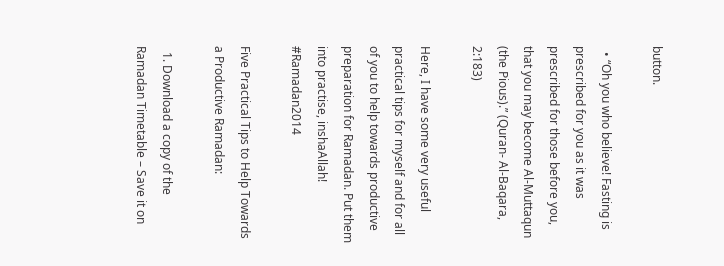button.

  • “Oh you who believe! Fasting is prescribed for you as it was prescribed for those before you, that you may become Al-Muttaqun (the Pious).” (Quran- Al-Baqara, 2:183)

Here, I have some very useful practical tips for myself and for all of you to help towards productive preparation for Ramadan. Put them into practise, inshaAllah! #Ramadan2014

Five Practical Tips to Help Towards a Productive Ramadan:

  1. Download a copy of the Ramadan Timetable – Save it on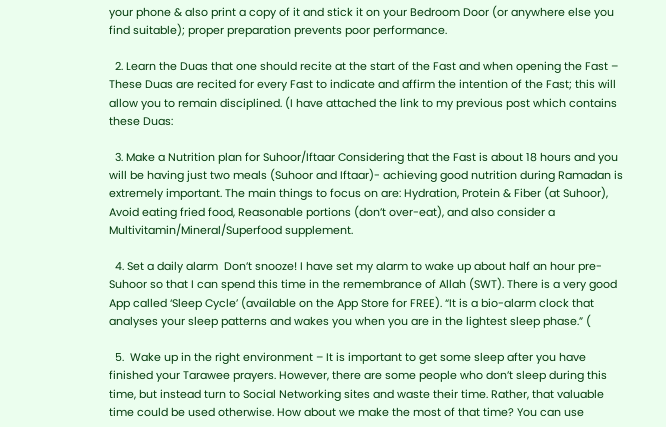your phone & also print a copy of it and stick it on your Bedroom Door (or anywhere else you find suitable); proper preparation prevents poor performance.

  2. Learn the Duas that one should recite at the start of the Fast and when opening the Fast – These Duas are recited for every Fast to indicate and affirm the intention of the Fast; this will allow you to remain disciplined. (I have attached the link to my previous post which contains these Duas:

  3. Make a Nutrition plan for Suhoor/Iftaar Considering that the Fast is about 18 hours and you will be having just two meals (Suhoor and Iftaar)- achieving good nutrition during Ramadan is extremely important. The main things to focus on are: Hydration, Protein & Fiber (at Suhoor), Avoid eating fried food, Reasonable portions (don’t over-eat), and also consider a Multivitamin/Mineral/Superfood supplement.

  4. Set a daily alarm  Don’t snooze! I have set my alarm to wake up about half an hour pre-Suhoor so that I can spend this time in the remembrance of Allah (SWT). There is a very good App called ‘Sleep Cycle’ (available on the App Store for FREE). “It is a bio-alarm clock that analyses your sleep patterns and wakes you when you are in the lightest sleep phase.” (

  5.  Wake up in the right environment – It is important to get some sleep after you have finished your Tarawee prayers. However, there are some people who don’t sleep during this time, but instead turn to Social Networking sites and waste their time. Rather, that valuable time could be used otherwise. How about we make the most of that time? You can use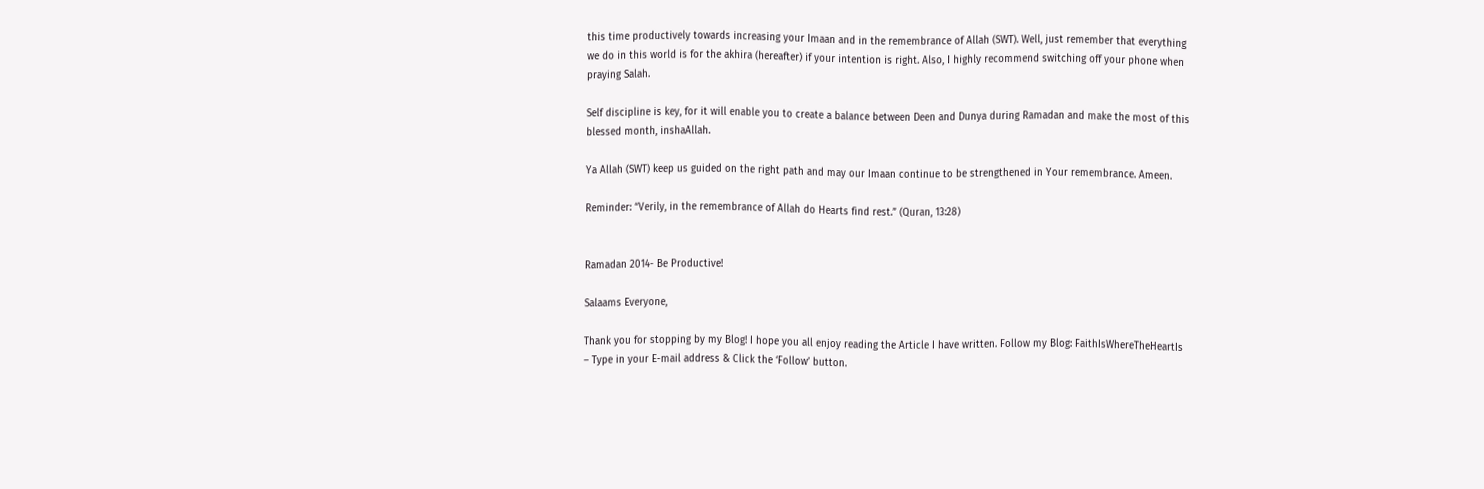this time productively towards increasing your Imaan and in the remembrance of Allah (SWT). Well, just remember that everything we do in this world is for the akhira (hereafter) if your intention is right. Also, I highly recommend switching off your phone when praying Salah.

Self discipline is key, for it will enable you to create a balance between Deen and Dunya during Ramadan and make the most of this blessed month, inshaAllah.

Ya Allah (SWT) keep us guided on the right path and may our Imaan continue to be strengthened in Your remembrance. Ameen.

Reminder: “Verily, in the remembrance of Allah do Hearts find rest.” (Quran, 13:28)


Ramadan 2014- Be Productive!

Salaams Everyone,

Thank you for stopping by my Blog! I hope you all enjoy reading the Article I have written. Follow my Blog: FaithIsWhereTheHeartIs – Type in your E-mail address & Click the ‘Follow’ button.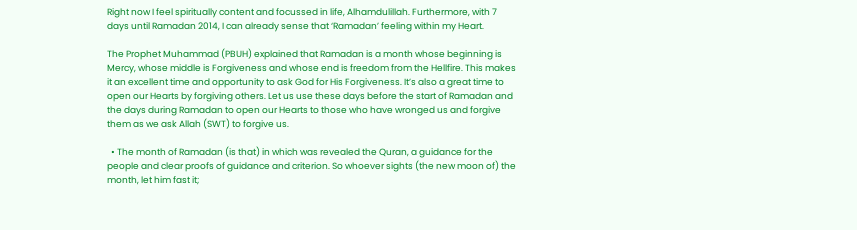Right now I feel spiritually content and focussed in life, Alhamdulillah. Furthermore, with 7 days until Ramadan 2014, I can already sense that ‘Ramadan’ feeling within my Heart.

The Prophet Muhammad (PBUH) explained that Ramadan is a month whose beginning is Mercy, whose middle is Forgiveness and whose end is freedom from the Hellfire. This makes it an excellent time and opportunity to ask God for His Forgiveness. It’s also a great time to open our Hearts by forgiving others. Let us use these days before the start of Ramadan and the days during Ramadan to open our Hearts to those who have wronged us and forgive them as we ask Allah (SWT) to forgive us.

  • The month of Ramadan (is that) in which was revealed the Quran, a guidance for the people and clear proofs of guidance and criterion. So whoever sights (the new moon of) the month, let him fast it;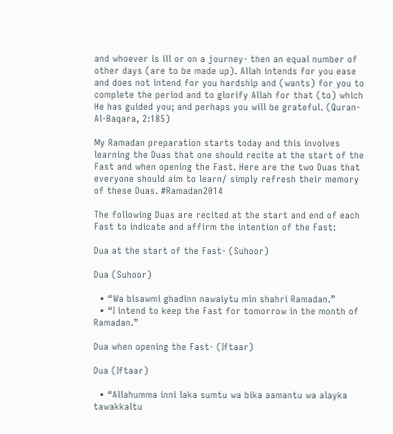and whoever is ill or on a journey- then an equal number of other days (are to be made up). Allah intends for you ease and does not intend for you hardship and (wants) for you to complete the period and to glorify Allah for that (to) which He has guided you; and perhaps you will be grateful. (Quran- Al-Baqara, 2:185)

My Ramadan preparation starts today and this involves learning the Duas that one should recite at the start of the Fast and when opening the Fast. Here are the two Duas that everyone should aim to learn/ simply refresh their memory of these Duas. #Ramadan2014

The following Duas are recited at the start and end of each Fast to indicate and affirm the intention of the Fast:

Dua at the start of the Fast- (Suhoor)

Dua (Suhoor)

  • “Wa bisawmi ghadinn nawaiytu min shahri Ramadan.”
  • “I intend to keep the Fast for tomorrow in the month of Ramadan.”

Dua when opening the Fast- (Iftaar)

Dua (Iftaar)

  • “Allahumma inni laka sumtu wa bika aamantu wa alayka tawakkaltu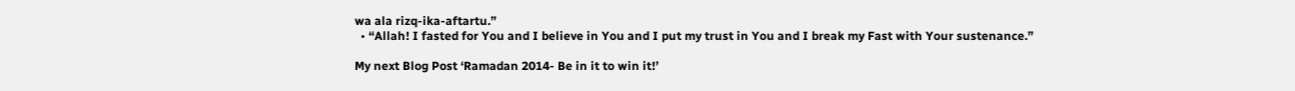wa ala rizq-ika-aftartu.”
  • “Allah! I fasted for You and I believe in You and I put my trust in You and I break my Fast with Your sustenance.”

My next Blog Post ‘Ramadan 2014- Be in it to win it!’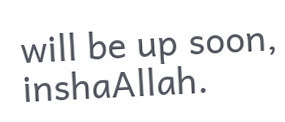will be up soon, inshaAllah.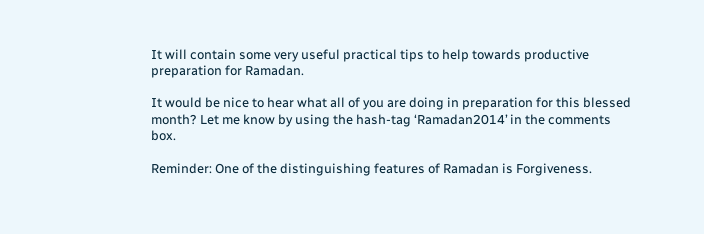It will contain some very useful practical tips to help towards productive preparation for Ramadan.

It would be nice to hear what all of you are doing in preparation for this blessed month? Let me know by using the hash-tag ‘Ramadan2014’ in the comments box.

Reminder: One of the distinguishing features of Ramadan is Forgiveness.